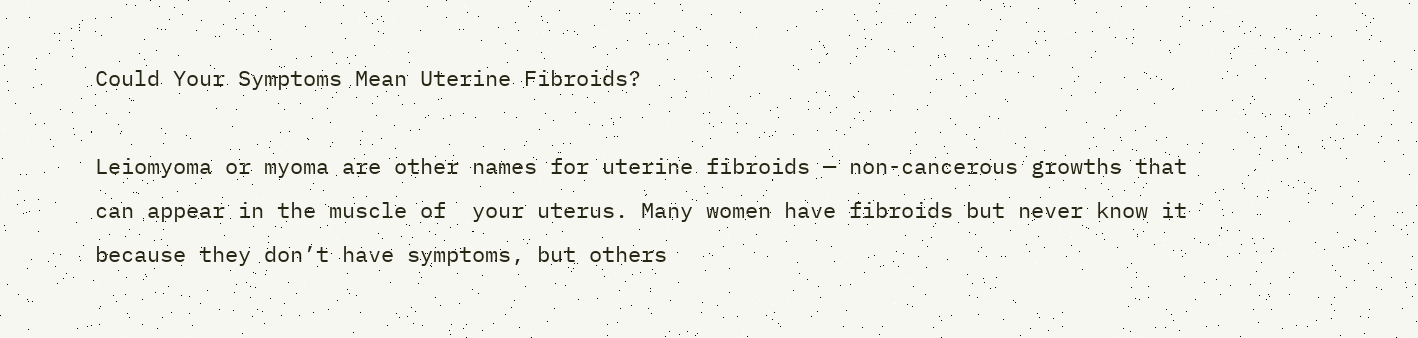Could Your Symptoms Mean Uterine Fibroids?

Leiomyoma or myoma are other names for uterine fibroids — non-cancerous growths that can appear in the muscle of  your uterus. Many women have fibroids but never know it because they don’t have symptoms, but others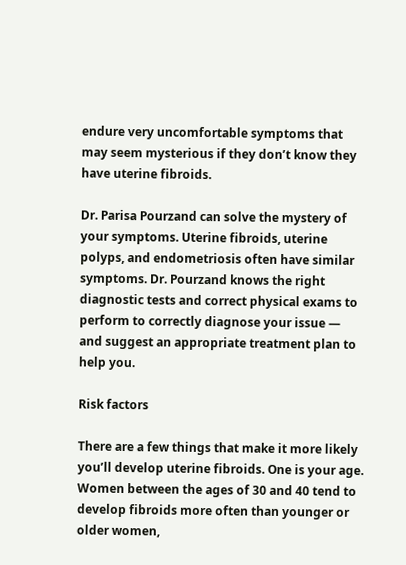endure very uncomfortable symptoms that may seem mysterious if they don’t know they have uterine fibroids.

Dr. Parisa Pourzand can solve the mystery of your symptoms. Uterine fibroids, uterine polyps, and endometriosis often have similar symptoms. Dr. Pourzand knows the right diagnostic tests and correct physical exams to perform to correctly diagnose your issue — and suggest an appropriate treatment plan to help you.

Risk factors

There are a few things that make it more likely you’ll develop uterine fibroids. One is your age. Women between the ages of 30 and 40 tend to develop fibroids more often than younger or older women,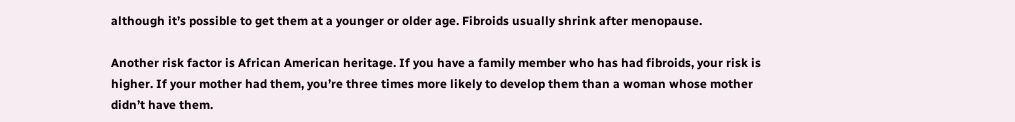although it’s possible to get them at a younger or older age. Fibroids usually shrink after menopause.

Another risk factor is African American heritage. If you have a family member who has had fibroids, your risk is higher. If your mother had them, you’re three times more likely to develop them than a woman whose mother didn’t have them.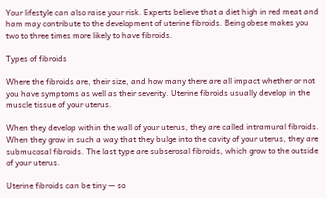Your lifestyle can also raise your risk. Experts believe that a diet high in red meat and ham may contribute to the development of uterine fibroids. Being obese makes you two to three times more likely to have fibroids.

Types of fibroids

Where the fibroids are, their size, and how many there are all impact whether or not you have symptoms as well as their severity. Uterine fibroids usually develop in the muscle tissue of your uterus.

When they develop within the wall of your uterus, they are called intramural fibroids. When they grow in such a way that they bulge into the cavity of your uterus, they are submucosal fibroids. The last type are subserosal fibroids, which grow to the outside of your uterus.

Uterine fibroids can be tiny — so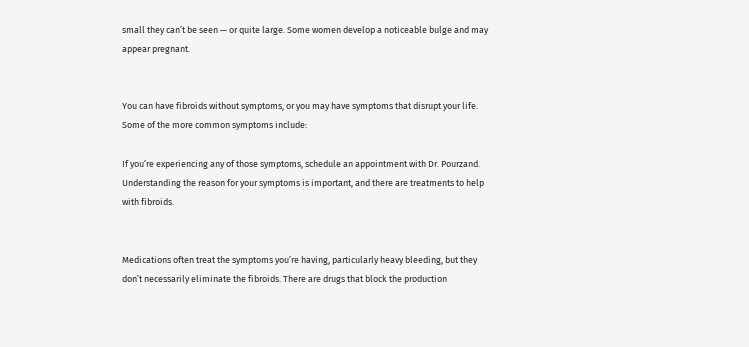small they can’t be seen — or quite large. Some women develop a noticeable bulge and may appear pregnant.


You can have fibroids without symptoms, or you may have symptoms that disrupt your life. Some of the more common symptoms include:

If you’re experiencing any of those symptoms, schedule an appointment with Dr. Pourzand. Understanding the reason for your symptoms is important, and there are treatments to help with fibroids.


Medications often treat the symptoms you’re having, particularly heavy bleeding, but they don’t necessarily eliminate the fibroids. There are drugs that block the production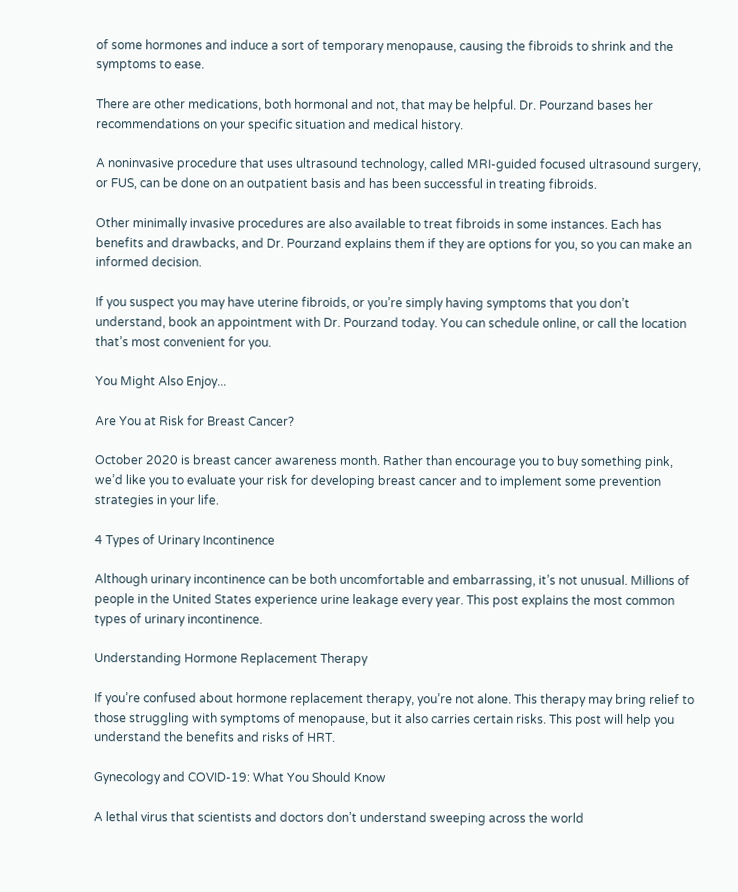of some hormones and induce a sort of temporary menopause, causing the fibroids to shrink and the symptoms to ease.

There are other medications, both hormonal and not, that may be helpful. Dr. Pourzand bases her recommendations on your specific situation and medical history.

A noninvasive procedure that uses ultrasound technology, called MRI-guided focused ultrasound surgery, or FUS, can be done on an outpatient basis and has been successful in treating fibroids.

Other minimally invasive procedures are also available to treat fibroids in some instances. Each has benefits and drawbacks, and Dr. Pourzand explains them if they are options for you, so you can make an informed decision.

If you suspect you may have uterine fibroids, or you’re simply having symptoms that you don’t understand, book an appointment with Dr. Pourzand today. You can schedule online, or call the location that’s most convenient for you.

You Might Also Enjoy...

Are You at Risk for Breast Cancer?

October 2020 is breast cancer awareness month. Rather than encourage you to buy something pink, we’d like you to evaluate your risk for developing breast cancer and to implement some prevention strategies in your life.

4 Types of Urinary Incontinence

Although urinary incontinence can be both uncomfortable and embarrassing, it’s not unusual. Millions of people in the United States experience urine leakage every year. This post explains the most common types of urinary incontinence.

Understanding Hormone Replacement Therapy

If you’re confused about hormone replacement therapy, you’re not alone. This therapy may bring relief to those struggling with symptoms of menopause, but it also carries certain risks. This post will help you understand the benefits and risks of HRT.

Gynecology and COVID-19: What You Should Know

A lethal virus that scientists and doctors don’t understand sweeping across the world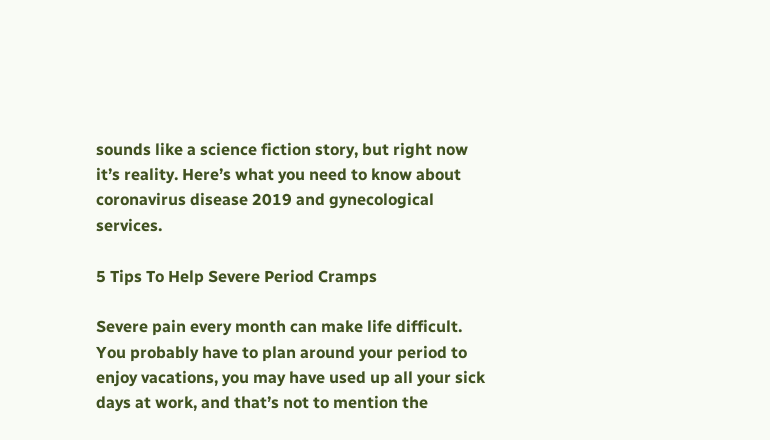sounds like a science fiction story, but right now it’s reality. Here’s what you need to know about coronavirus disease 2019 and gynecological services.

5 Tips To Help Severe Period Cramps

Severe pain every month can make life difficult. You probably have to plan around your period to enjoy vacations, you may have used up all your sick days at work, and that’s not to mention the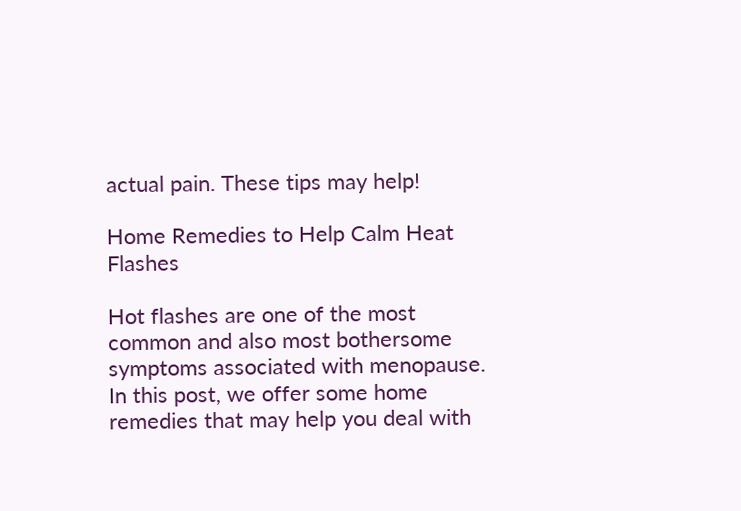actual pain. These tips may help!

Home Remedies to Help Calm Heat Flashes

Hot flashes are one of the most common and also most bothersome symptoms associated with menopause. In this post, we offer some home remedies that may help you deal with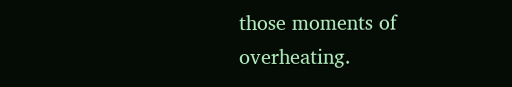those moments of overheating.